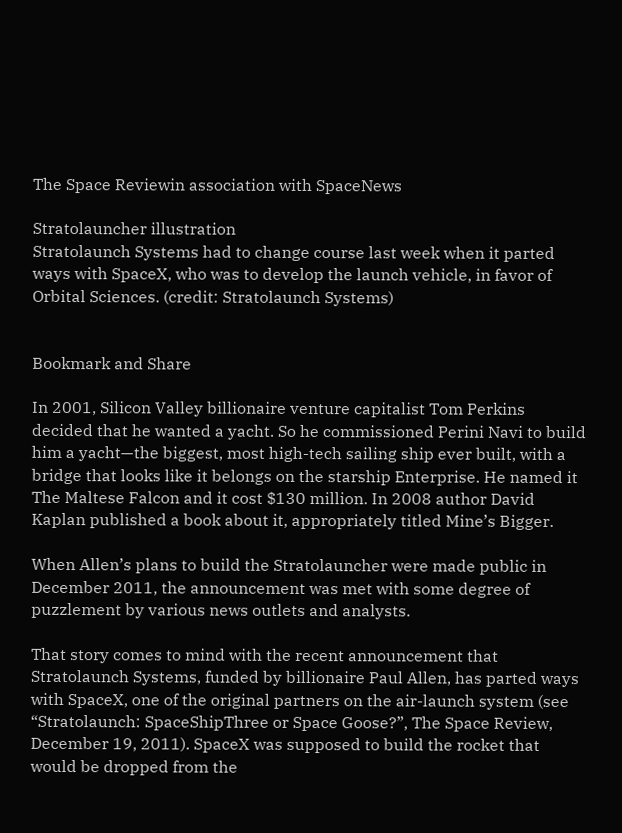The Space Reviewin association with SpaceNews

Stratolauncher illustration
Stratolaunch Systems had to change course last week when it parted ways with SpaceX, who was to develop the launch vehicle, in favor of Orbital Sciences. (credit: Stratolaunch Systems)


Bookmark and Share

In 2001, Silicon Valley billionaire venture capitalist Tom Perkins decided that he wanted a yacht. So he commissioned Perini Navi to build him a yacht—the biggest, most high-tech sailing ship ever built, with a bridge that looks like it belongs on the starship Enterprise. He named it The Maltese Falcon and it cost $130 million. In 2008 author David Kaplan published a book about it, appropriately titled Mine’s Bigger.

When Allen’s plans to build the Stratolauncher were made public in December 2011, the announcement was met with some degree of puzzlement by various news outlets and analysts.

That story comes to mind with the recent announcement that Stratolaunch Systems, funded by billionaire Paul Allen, has parted ways with SpaceX, one of the original partners on the air-launch system (see “Stratolaunch: SpaceShipThree or Space Goose?”, The Space Review, December 19, 2011). SpaceX was supposed to build the rocket that would be dropped from the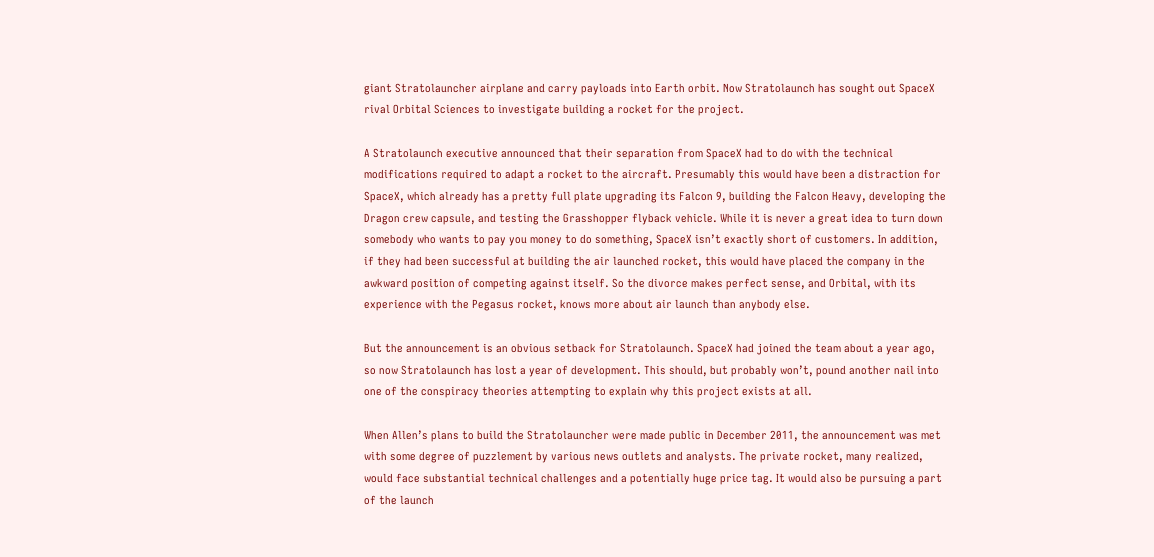giant Stratolauncher airplane and carry payloads into Earth orbit. Now Stratolaunch has sought out SpaceX rival Orbital Sciences to investigate building a rocket for the project.

A Stratolaunch executive announced that their separation from SpaceX had to do with the technical modifications required to adapt a rocket to the aircraft. Presumably this would have been a distraction for SpaceX, which already has a pretty full plate upgrading its Falcon 9, building the Falcon Heavy, developing the Dragon crew capsule, and testing the Grasshopper flyback vehicle. While it is never a great idea to turn down somebody who wants to pay you money to do something, SpaceX isn’t exactly short of customers. In addition, if they had been successful at building the air launched rocket, this would have placed the company in the awkward position of competing against itself. So the divorce makes perfect sense, and Orbital, with its experience with the Pegasus rocket, knows more about air launch than anybody else.

But the announcement is an obvious setback for Stratolaunch. SpaceX had joined the team about a year ago, so now Stratolaunch has lost a year of development. This should, but probably won’t, pound another nail into one of the conspiracy theories attempting to explain why this project exists at all.

When Allen’s plans to build the Stratolauncher were made public in December 2011, the announcement was met with some degree of puzzlement by various news outlets and analysts. The private rocket, many realized, would face substantial technical challenges and a potentially huge price tag. It would also be pursuing a part of the launch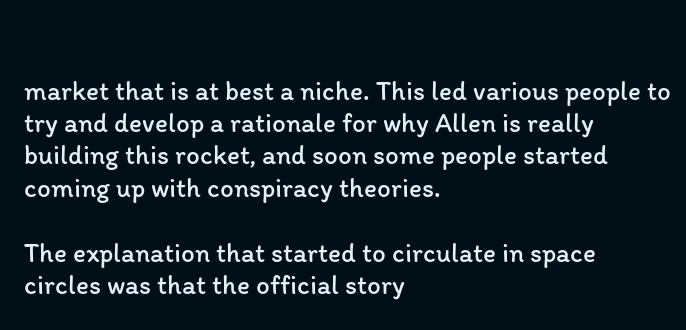market that is at best a niche. This led various people to try and develop a rationale for why Allen is really building this rocket, and soon some people started coming up with conspiracy theories.

The explanation that started to circulate in space circles was that the official story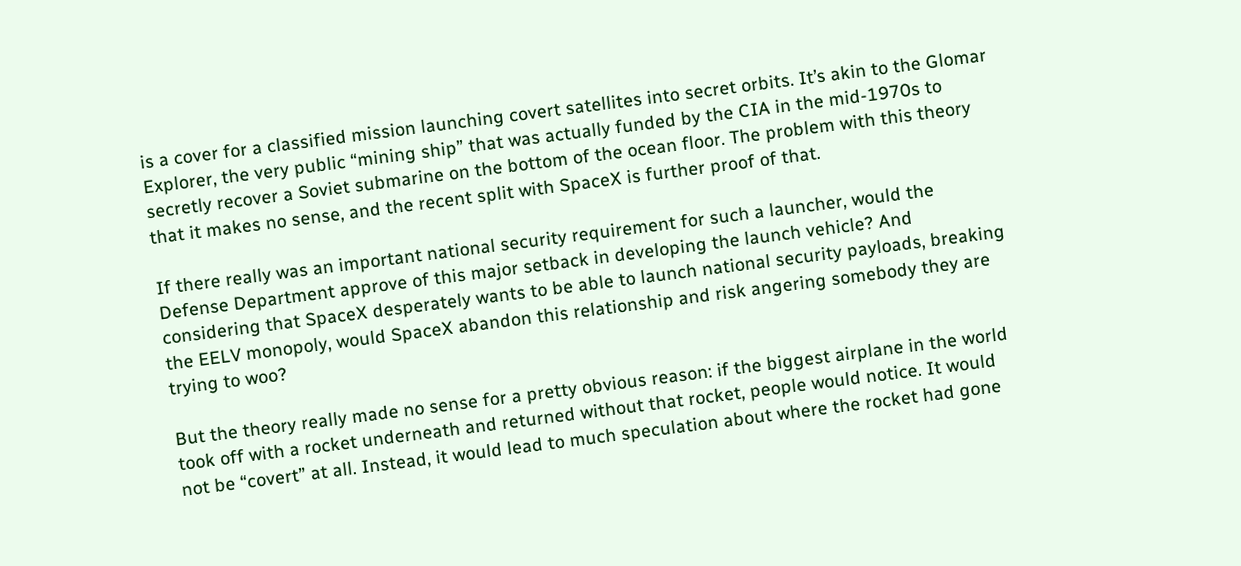is a cover for a classified mission launching covert satellites into secret orbits. It’s akin to the Glomar Explorer, the very public “mining ship” that was actually funded by the CIA in the mid-1970s to secretly recover a Soviet submarine on the bottom of the ocean floor. The problem with this theory that it makes no sense, and the recent split with SpaceX is further proof of that.

If there really was an important national security requirement for such a launcher, would the Defense Department approve of this major setback in developing the launch vehicle? And considering that SpaceX desperately wants to be able to launch national security payloads, breaking the EELV monopoly, would SpaceX abandon this relationship and risk angering somebody they are trying to woo?

But the theory really made no sense for a pretty obvious reason: if the biggest airplane in the world took off with a rocket underneath and returned without that rocket, people would notice. It would not be “covert” at all. Instead, it would lead to much speculation about where the rocket had gone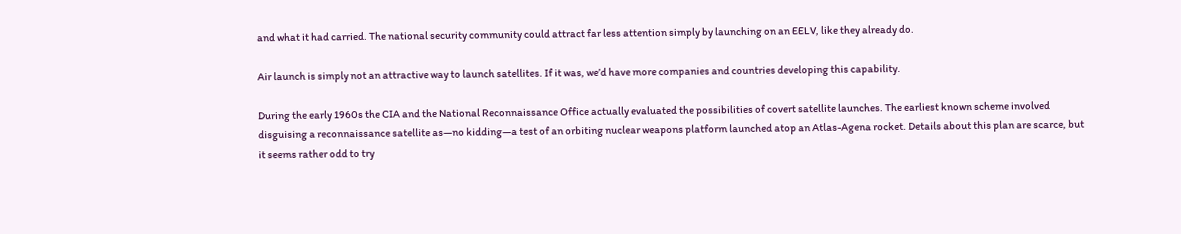and what it had carried. The national security community could attract far less attention simply by launching on an EELV, like they already do.

Air launch is simply not an attractive way to launch satellites. If it was, we’d have more companies and countries developing this capability.

During the early 1960s the CIA and the National Reconnaissance Office actually evaluated the possibilities of covert satellite launches. The earliest known scheme involved disguising a reconnaissance satellite as—no kidding—a test of an orbiting nuclear weapons platform launched atop an Atlas-Agena rocket. Details about this plan are scarce, but it seems rather odd to try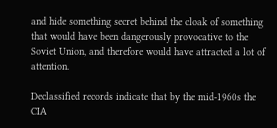and hide something secret behind the cloak of something that would have been dangerously provocative to the Soviet Union, and therefore would have attracted a lot of attention.

Declassified records indicate that by the mid-1960s the CIA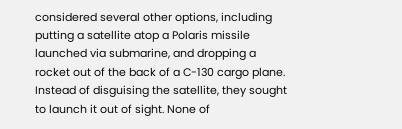considered several other options, including putting a satellite atop a Polaris missile launched via submarine, and dropping a rocket out of the back of a C-130 cargo plane. Instead of disguising the satellite, they sought to launch it out of sight. None of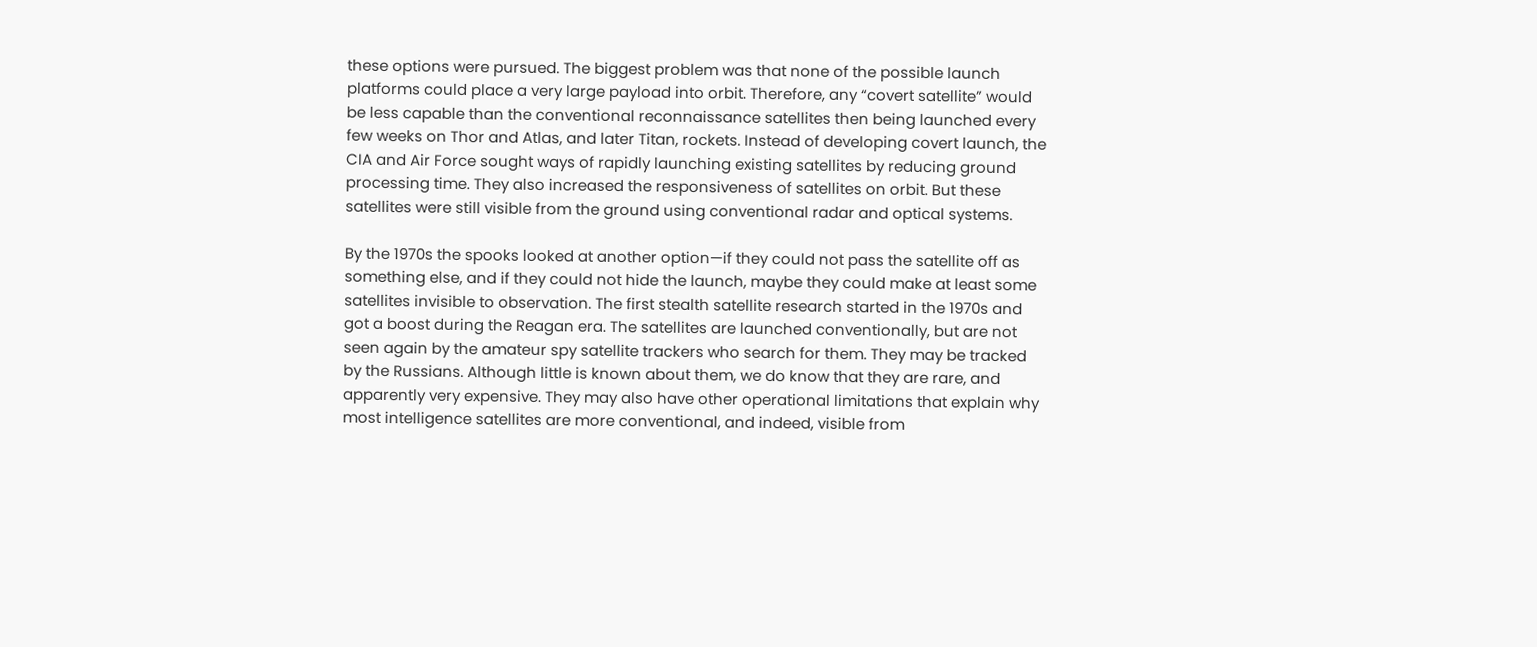these options were pursued. The biggest problem was that none of the possible launch platforms could place a very large payload into orbit. Therefore, any “covert satellite” would be less capable than the conventional reconnaissance satellites then being launched every few weeks on Thor and Atlas, and later Titan, rockets. Instead of developing covert launch, the CIA and Air Force sought ways of rapidly launching existing satellites by reducing ground processing time. They also increased the responsiveness of satellites on orbit. But these satellites were still visible from the ground using conventional radar and optical systems.

By the 1970s the spooks looked at another option—if they could not pass the satellite off as something else, and if they could not hide the launch, maybe they could make at least some satellites invisible to observation. The first stealth satellite research started in the 1970s and got a boost during the Reagan era. The satellites are launched conventionally, but are not seen again by the amateur spy satellite trackers who search for them. They may be tracked by the Russians. Although little is known about them, we do know that they are rare, and apparently very expensive. They may also have other operational limitations that explain why most intelligence satellites are more conventional, and indeed, visible from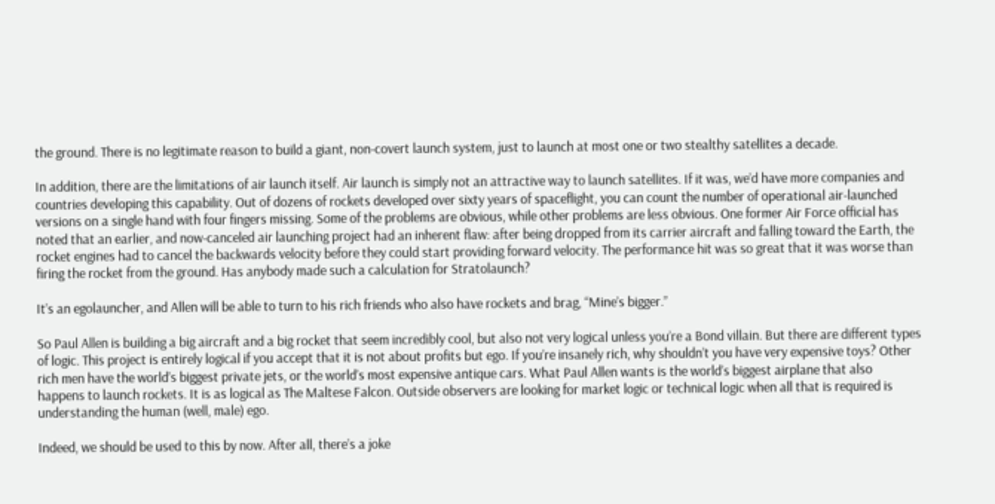the ground. There is no legitimate reason to build a giant, non-covert launch system, just to launch at most one or two stealthy satellites a decade.

In addition, there are the limitations of air launch itself. Air launch is simply not an attractive way to launch satellites. If it was, we’d have more companies and countries developing this capability. Out of dozens of rockets developed over sixty years of spaceflight, you can count the number of operational air-launched versions on a single hand with four fingers missing. Some of the problems are obvious, while other problems are less obvious. One former Air Force official has noted that an earlier, and now-canceled air launching project had an inherent flaw: after being dropped from its carrier aircraft and falling toward the Earth, the rocket engines had to cancel the backwards velocity before they could start providing forward velocity. The performance hit was so great that it was worse than firing the rocket from the ground. Has anybody made such a calculation for Stratolaunch?

It’s an egolauncher, and Allen will be able to turn to his rich friends who also have rockets and brag, “Mine’s bigger.”

So Paul Allen is building a big aircraft and a big rocket that seem incredibly cool, but also not very logical unless you’re a Bond villain. But there are different types of logic. This project is entirely logical if you accept that it is not about profits but ego. If you’re insanely rich, why shouldn’t you have very expensive toys? Other rich men have the world’s biggest private jets, or the world’s most expensive antique cars. What Paul Allen wants is the world’s biggest airplane that also happens to launch rockets. It is as logical as The Maltese Falcon. Outside observers are looking for market logic or technical logic when all that is required is understanding the human (well, male) ego.

Indeed, we should be used to this by now. After all, there’s a joke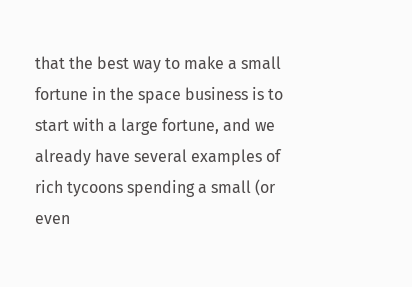that the best way to make a small fortune in the space business is to start with a large fortune, and we already have several examples of rich tycoons spending a small (or even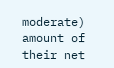moderate) amount of their net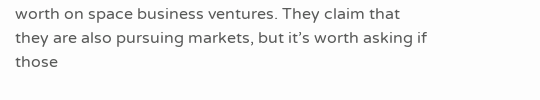worth on space business ventures. They claim that they are also pursuing markets, but it’s worth asking if those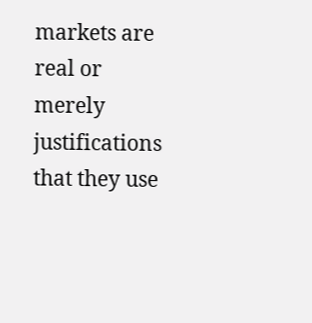markets are real or merely justifications that they use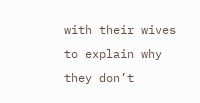with their wives to explain why they don’t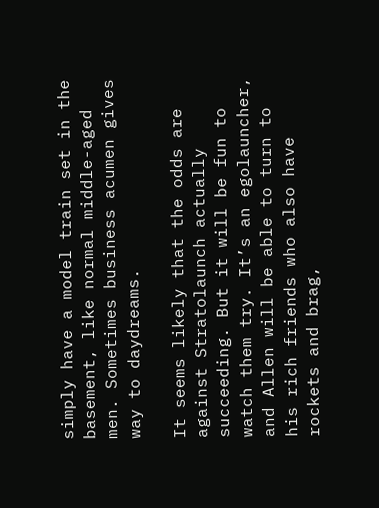simply have a model train set in the basement, like normal middle-aged men. Sometimes business acumen gives way to daydreams.

It seems likely that the odds are against Stratolaunch actually succeeding. But it will be fun to watch them try. It’s an egolauncher, and Allen will be able to turn to his rich friends who also have rockets and brag,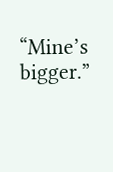“Mine’s bigger.”